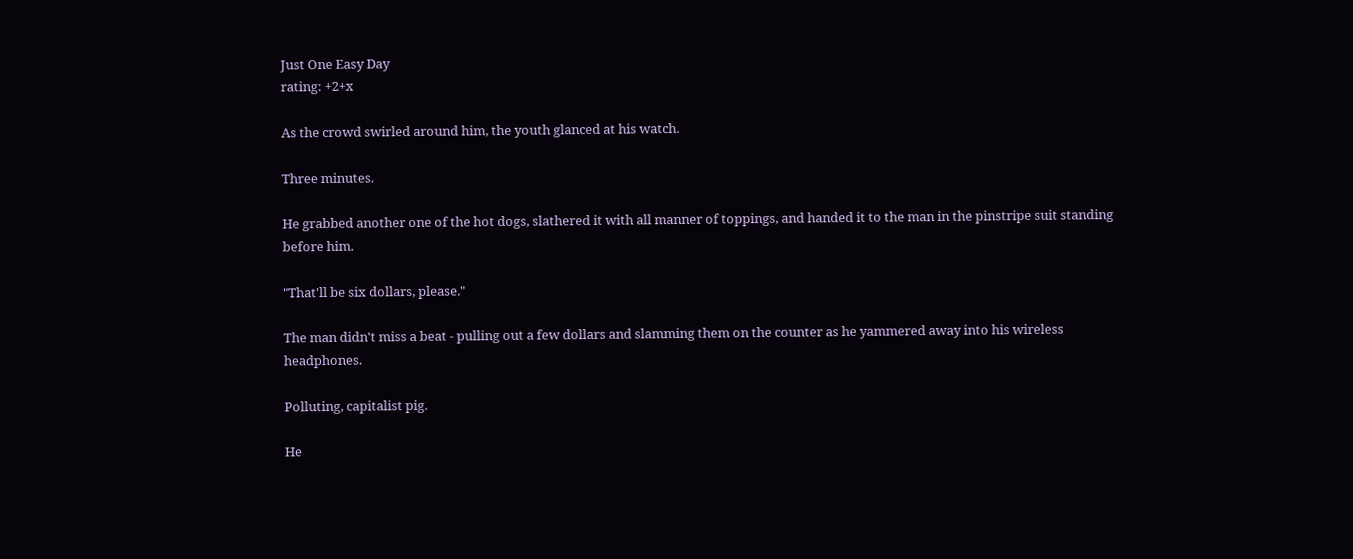Just One Easy Day
rating: +2+x

As the crowd swirled around him, the youth glanced at his watch.

Three minutes.

He grabbed another one of the hot dogs, slathered it with all manner of toppings, and handed it to the man in the pinstripe suit standing before him.

"That'll be six dollars, please."

The man didn't miss a beat - pulling out a few dollars and slamming them on the counter as he yammered away into his wireless headphones.

Polluting, capitalist pig.

He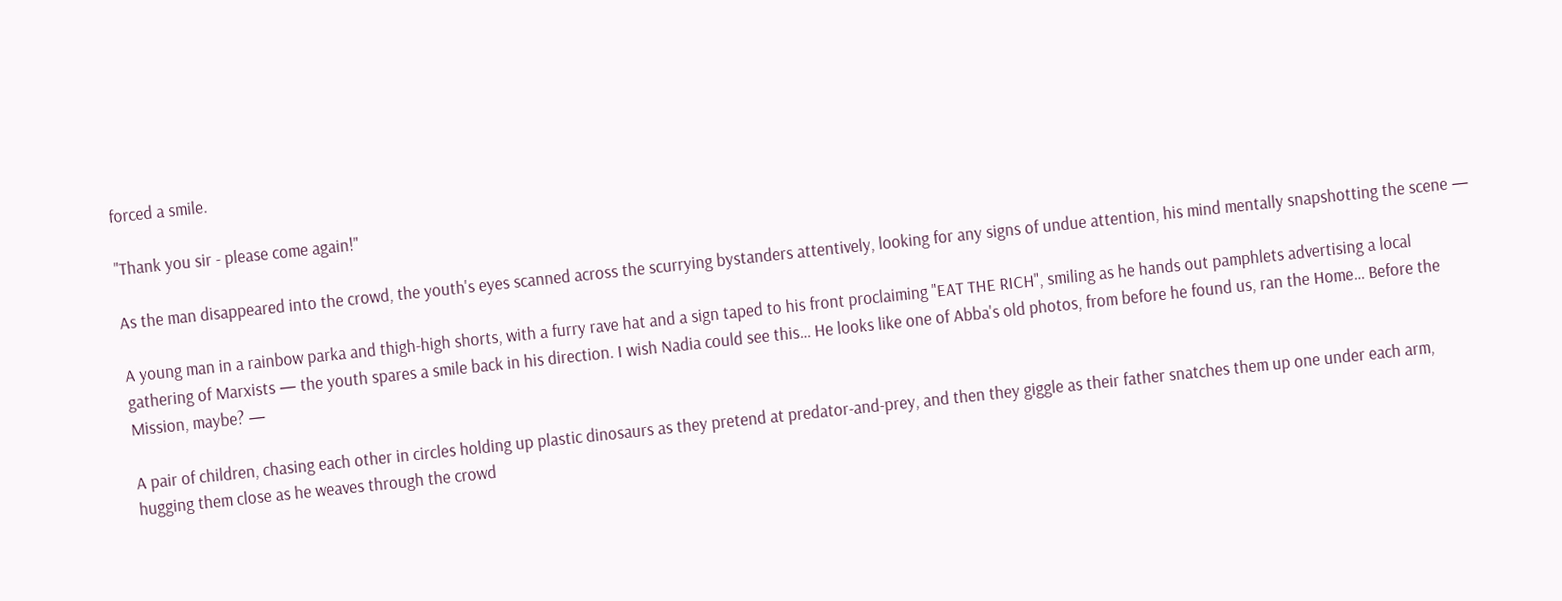forced a smile.

"Thank you sir - please come again!"

As the man disappeared into the crowd, the youth's eyes scanned across the scurrying bystanders attentively, looking for any signs of undue attention, his mind mentally snapshotting the scene —

A young man in a rainbow parka and thigh-high shorts, with a furry rave hat and a sign taped to his front proclaiming "EAT THE RICH", smiling as he hands out pamphlets advertising a local gathering of Marxists — the youth spares a smile back in his direction. I wish Nadia could see this… He looks like one of Abba's old photos, from before he found us, ran the Home… Before the Mission, maybe? —

A pair of children, chasing each other in circles holding up plastic dinosaurs as they pretend at predator-and-prey, and then they giggle as their father snatches them up one under each arm, hugging them close as he weaves through the crowd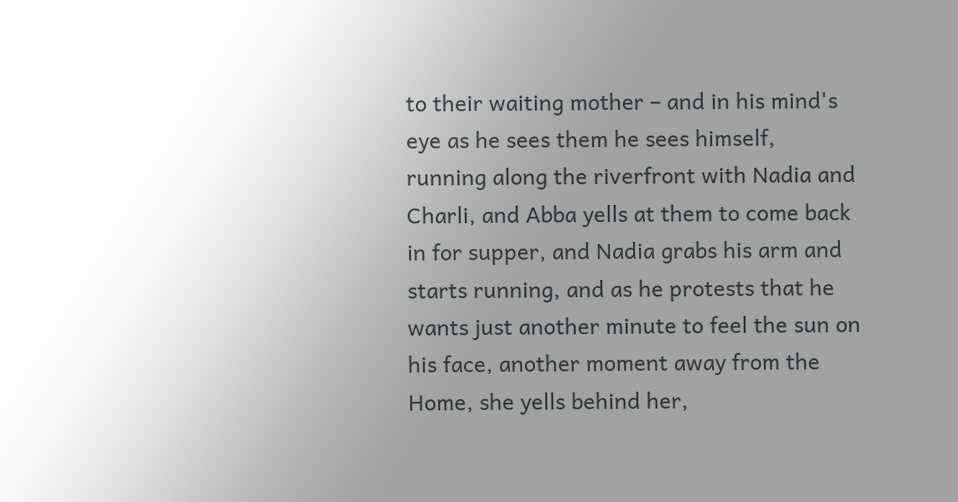to their waiting mother – and in his mind's eye as he sees them he sees himself, running along the riverfront with Nadia and Charli, and Abba yells at them to come back in for supper, and Nadia grabs his arm and starts running, and as he protests that he wants just another minute to feel the sun on his face, another moment away from the Home, she yells behind her,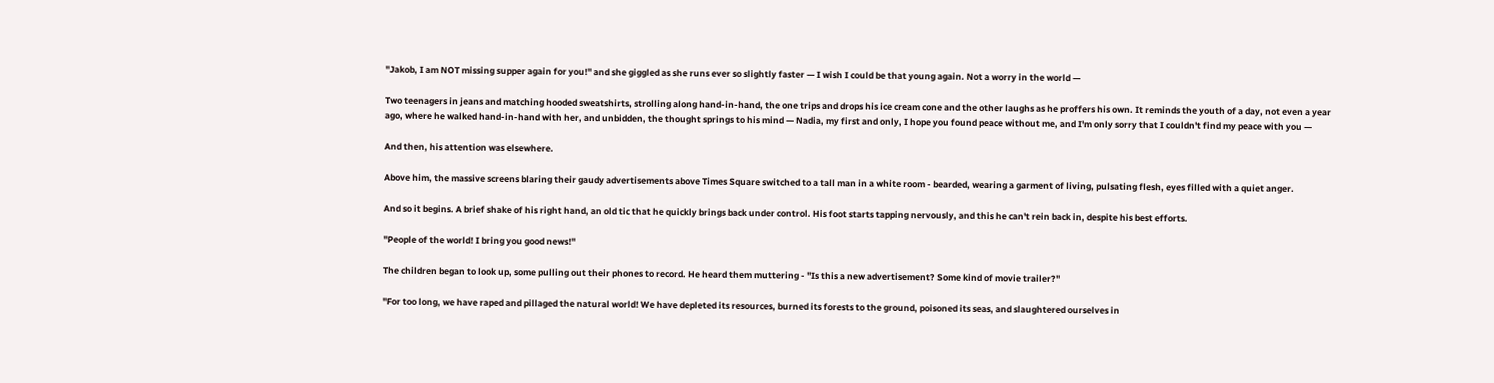"Jakob, I am NOT missing supper again for you!" and she giggled as she runs ever so slightly faster — I wish I could be that young again. Not a worry in the world —

Two teenagers in jeans and matching hooded sweatshirts, strolling along hand-in-hand, the one trips and drops his ice cream cone and the other laughs as he proffers his own. It reminds the youth of a day, not even a year ago, where he walked hand-in-hand with her, and unbidden, the thought springs to his mind — Nadia, my first and only, I hope you found peace without me, and I'm only sorry that I couldn't find my peace with you —

And then, his attention was elsewhere.

Above him, the massive screens blaring their gaudy advertisements above Times Square switched to a tall man in a white room - bearded, wearing a garment of living, pulsating flesh, eyes filled with a quiet anger.

And so it begins. A brief shake of his right hand, an old tic that he quickly brings back under control. His foot starts tapping nervously, and this he can't rein back in, despite his best efforts.

"People of the world! I bring you good news!"

The children began to look up, some pulling out their phones to record. He heard them muttering - "Is this a new advertisement? Some kind of movie trailer?"

"For too long, we have raped and pillaged the natural world! We have depleted its resources, burned its forests to the ground, poisoned its seas, and slaughtered ourselves in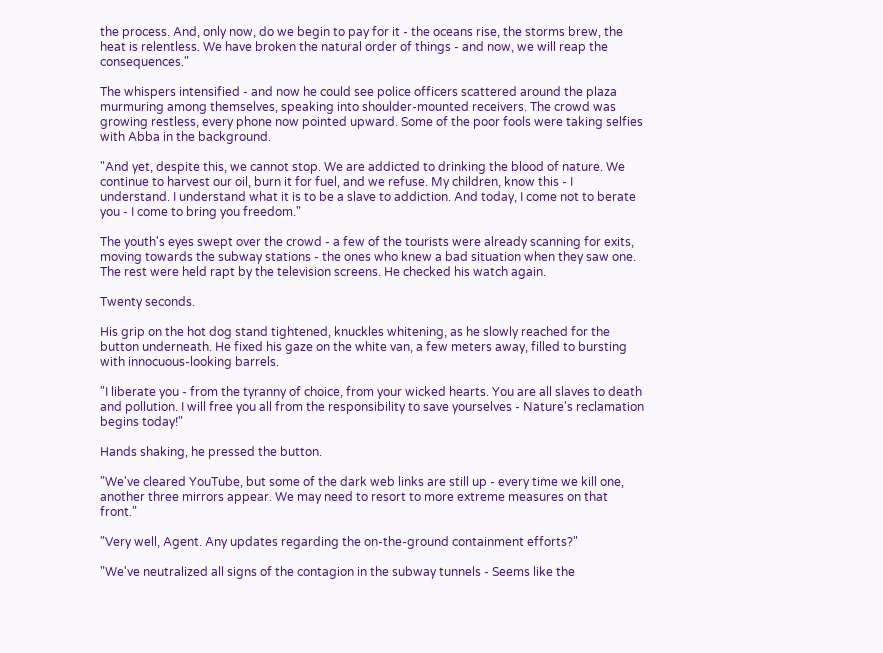the process. And, only now, do we begin to pay for it - the oceans rise, the storms brew, the heat is relentless. We have broken the natural order of things - and now, we will reap the consequences."

The whispers intensified - and now he could see police officers scattered around the plaza murmuring among themselves, speaking into shoulder-mounted receivers. The crowd was growing restless, every phone now pointed upward. Some of the poor fools were taking selfies with Abba in the background.

"And yet, despite this, we cannot stop. We are addicted to drinking the blood of nature. We continue to harvest our oil, burn it for fuel, and we refuse. My children, know this - I understand. I understand what it is to be a slave to addiction. And today, I come not to berate you - I come to bring you freedom."

The youth's eyes swept over the crowd - a few of the tourists were already scanning for exits, moving towards the subway stations - the ones who knew a bad situation when they saw one. The rest were held rapt by the television screens. He checked his watch again.

Twenty seconds.

His grip on the hot dog stand tightened, knuckles whitening, as he slowly reached for the button underneath. He fixed his gaze on the white van, a few meters away, filled to bursting with innocuous-looking barrels.

"I liberate you - from the tyranny of choice, from your wicked hearts. You are all slaves to death and pollution. I will free you all from the responsibility to save yourselves - Nature's reclamation begins today!"

Hands shaking, he pressed the button.

"We've cleared YouTube, but some of the dark web links are still up - every time we kill one, another three mirrors appear. We may need to resort to more extreme measures on that front."

"Very well, Agent. Any updates regarding the on-the-ground containment efforts?"

"We've neutralized all signs of the contagion in the subway tunnels - Seems like the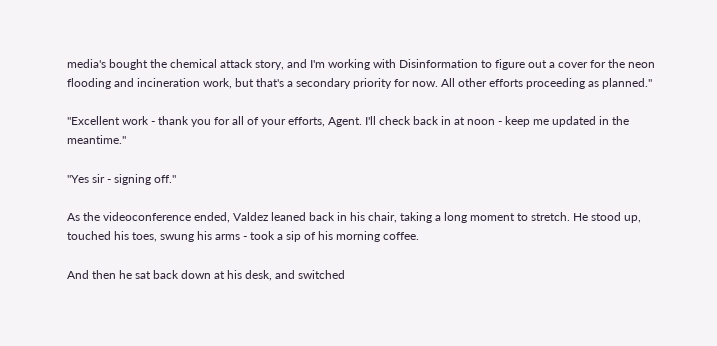media's bought the chemical attack story, and I'm working with Disinformation to figure out a cover for the neon flooding and incineration work, but that's a secondary priority for now. All other efforts proceeding as planned."

"Excellent work - thank you for all of your efforts, Agent. I'll check back in at noon - keep me updated in the meantime."

"Yes sir - signing off."

As the videoconference ended, Valdez leaned back in his chair, taking a long moment to stretch. He stood up, touched his toes, swung his arms - took a sip of his morning coffee.

And then he sat back down at his desk, and switched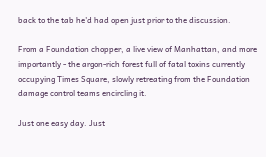back to the tab he'd had open just prior to the discussion.

From a Foundation chopper, a live view of Manhattan, and more importantly - the argon-rich forest full of fatal toxins currently occupying Times Square, slowly retreating from the Foundation damage control teams encircling it.

Just one easy day. Just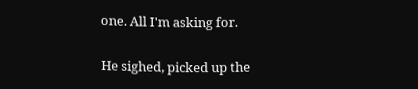one. All I'm asking for.

He sighed, picked up the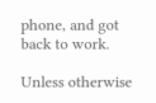phone, and got back to work.

Unless otherwise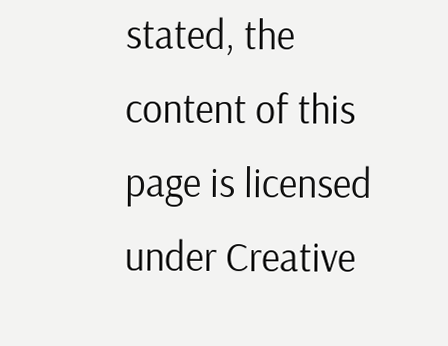stated, the content of this page is licensed under Creative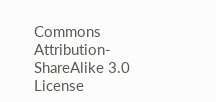Commons Attribution-ShareAlike 3.0 License